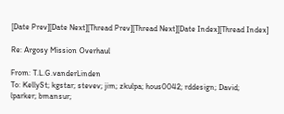[Date Prev][Date Next][Thread Prev][Thread Next][Date Index][Thread Index]

Re: Argosy Mission Overhaul

From: T.L.G.vanderLinden
To: KellySt; kgstar; stevev; jim; zkulpa; hous0042; rddesign; David;
lparker; bmansur;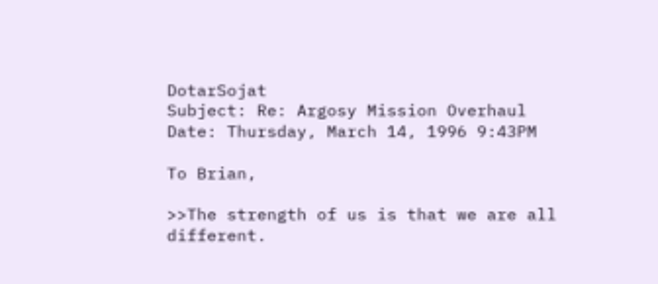DotarSojat
Subject: Re: Argosy Mission Overhaul
Date: Thursday, March 14, 1996 9:43PM

To Brian,

>>The strength of us is that we are all different.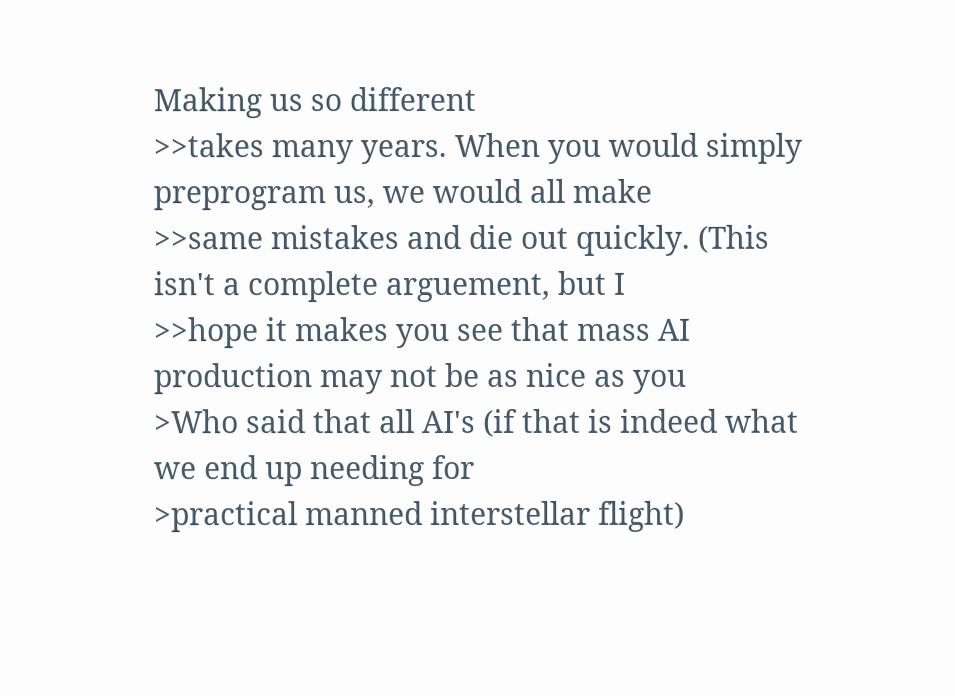Making us so different
>>takes many years. When you would simply preprogram us, we would all make
>>same mistakes and die out quickly. (This isn't a complete arguement, but I
>>hope it makes you see that mass AI production may not be as nice as you
>Who said that all AI's (if that is indeed what we end up needing for
>practical manned interstellar flight)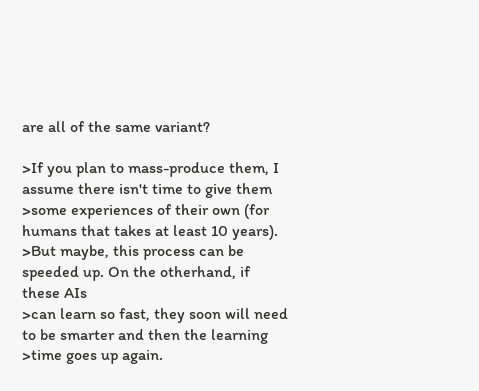are all of the same variant?

>If you plan to mass-produce them, I assume there isn't time to give them
>some experiences of their own (for humans that takes at least 10 years).
>But maybe, this process can be speeded up. On the otherhand, if these AIs
>can learn so fast, they soon will need to be smarter and then the learning
>time goes up again.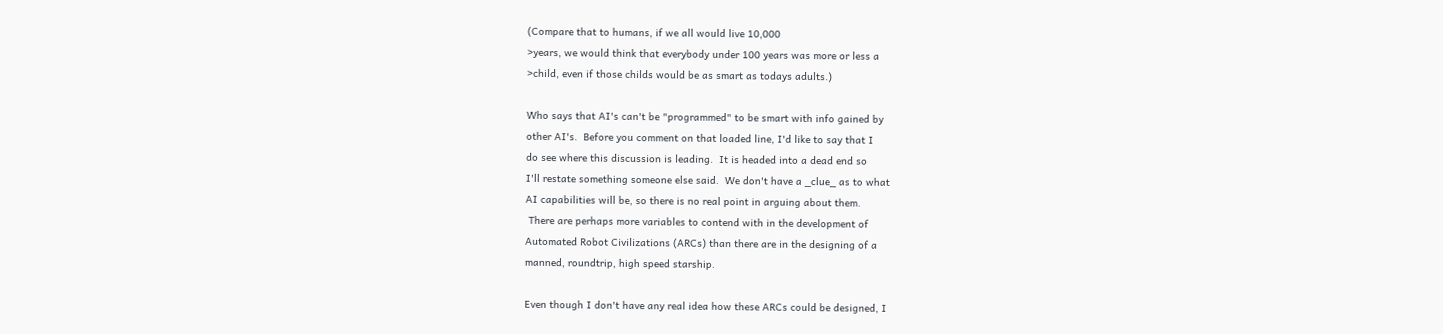(Compare that to humans, if we all would live 10,000
>years, we would think that everybody under 100 years was more or less a
>child, even if those childs would be as smart as todays adults.)

Who says that AI's can't be "programmed" to be smart with info gained by
other AI's.  Before you comment on that loaded line, I'd like to say that I
do see where this discussion is leading.  It is headed into a dead end so
I'll restate something someone else said.  We don't have a _clue_ as to what
AI capabilities will be, so there is no real point in arguing about them.
 There are perhaps more variables to contend with in the development of
Automated Robot Civilizations (ARCs) than there are in the designing of a
manned, roundtrip, high speed starship.

Even though I don't have any real idea how these ARCs could be designed, I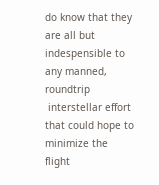do know that they are all but indespensible to any manned, roundtrip
 interstellar effort that could hope to minimize the flight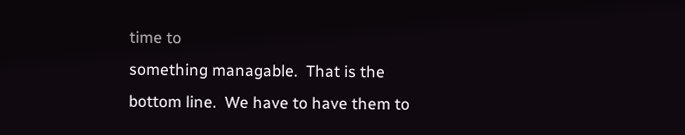time to
something managable.  That is the bottom line.  We have to have them to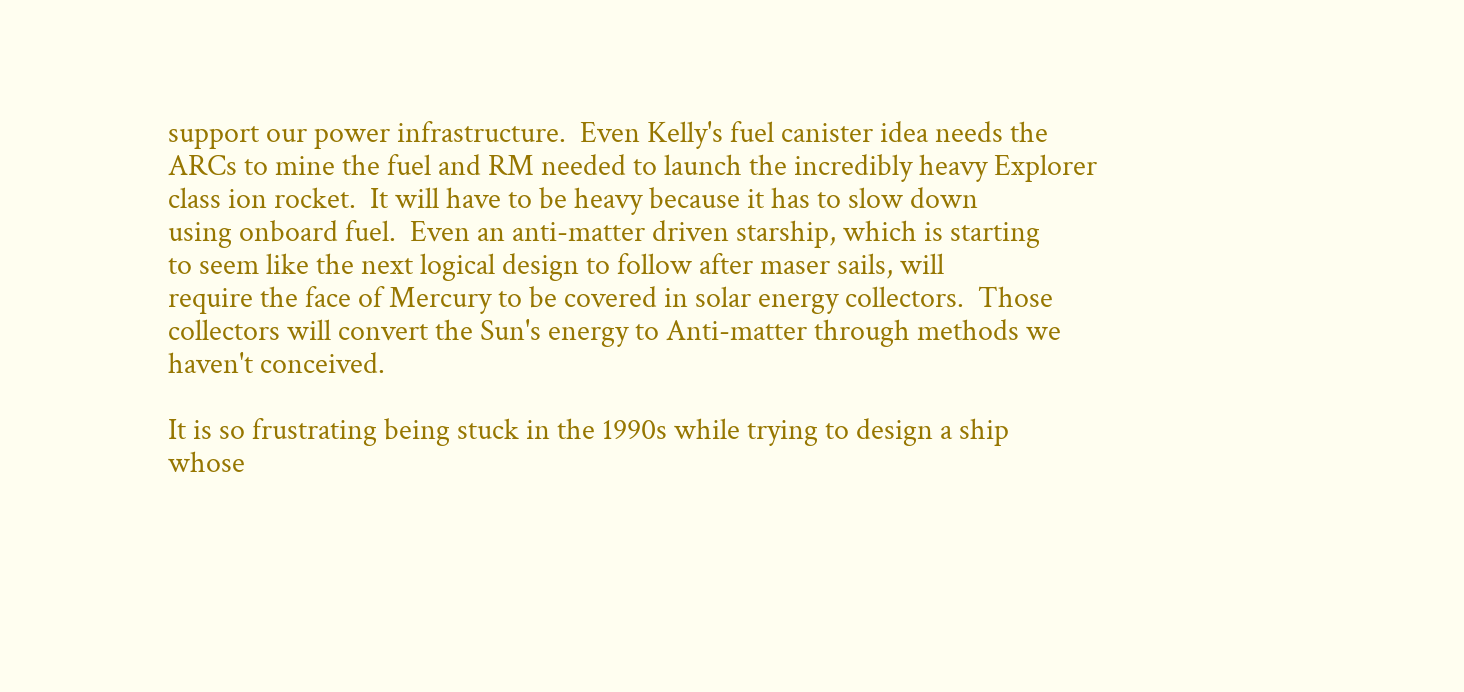support our power infrastructure.  Even Kelly's fuel canister idea needs the
ARCs to mine the fuel and RM needed to launch the incredibly heavy Explorer
class ion rocket.  It will have to be heavy because it has to slow down
using onboard fuel.  Even an anti-matter driven starship, which is starting
to seem like the next logical design to follow after maser sails, will
require the face of Mercury to be covered in solar energy collectors.  Those
collectors will convert the Sun's energy to Anti-matter through methods we
haven't conceived.

It is so frustrating being stuck in the 1990s while trying to design a ship
whose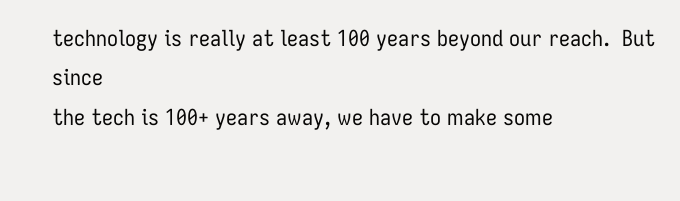technology is really at least 100 years beyond our reach.  But since
the tech is 100+ years away, we have to make some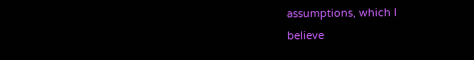assumptions, which I
believe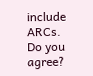include ARCs.  Do you agree?